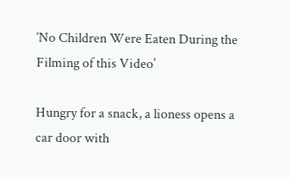‘No Children Were Eaten During the Filming of this Video’

Hungry for a snack, a lioness opens a car door with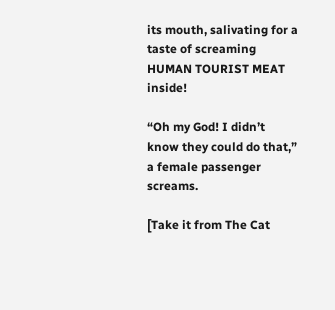its mouth, salivating for a taste of screaming HUMAN TOURIST MEAT inside!

“Oh my God! I didn’t know they could do that,” a female passenger screams.

[Take it from The Cat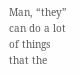Man, “they” can do a lot of things that the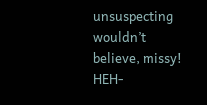unsuspecting wouldn’t believe, missy!  HEH-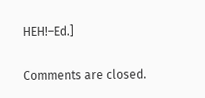HEH!–Ed.]

Comments are closed.